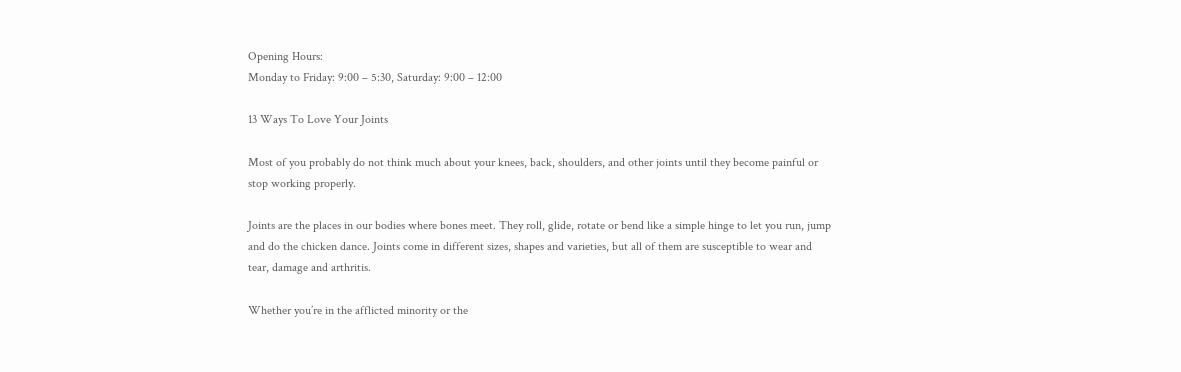Opening Hours:
Monday to Friday: 9:00 – 5:30, Saturday: 9:00 – 12:00

13 Ways To Love Your Joints

Most of you probably do not think much about your knees, back, shoulders, and other joints until they become painful or stop working properly.

Joints are the places in our bodies where bones meet. They roll, glide, rotate or bend like a simple hinge to let you run, jump and do the chicken dance. Joints come in different sizes, shapes and varieties, but all of them are susceptible to wear and tear, damage and arthritis.

Whether you’re in the afflicted minority or the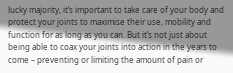lucky majority, it’s important to take care of your body and protect your joints to maximise their use, mobility and function for as long as you can. But it’s not just about being able to coax your joints into action in the years to come – preventing or limiting the amount of pain or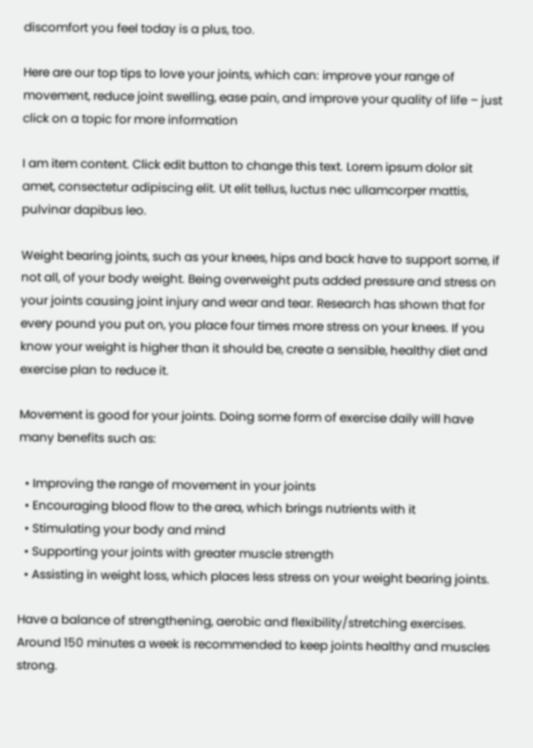discomfort you feel today is a plus, too.

Here are our top tips to love your joints, which can: improve your range of movement, reduce joint swelling, ease pain, and improve your quality of life – just click on a topic for more information

I am item content. Click edit button to change this text. Lorem ipsum dolor sit amet, consectetur adipiscing elit. Ut elit tellus, luctus nec ullamcorper mattis, pulvinar dapibus leo.

Weight bearing joints, such as your knees, hips and back have to support some, if not all, of your body weight. Being overweight puts added pressure and stress on your joints causing joint injury and wear and tear. Research has shown that for every pound you put on, you place four times more stress on your knees. If you know your weight is higher than it should be, create a sensible, healthy diet and exercise plan to reduce it.

Movement is good for your joints. Doing some form of exercise daily will have many benefits such as:

  • Improving the range of movement in your joints
  • Encouraging blood flow to the area, which brings nutrients with it
  • Stimulating your body and mind
  • Supporting your joints with greater muscle strength
  • Assisting in weight loss, which places less stress on your weight bearing joints.

Have a balance of strengthening, aerobic and flexibility/stretching exercises. Around 150 minutes a week is recommended to keep joints healthy and muscles strong.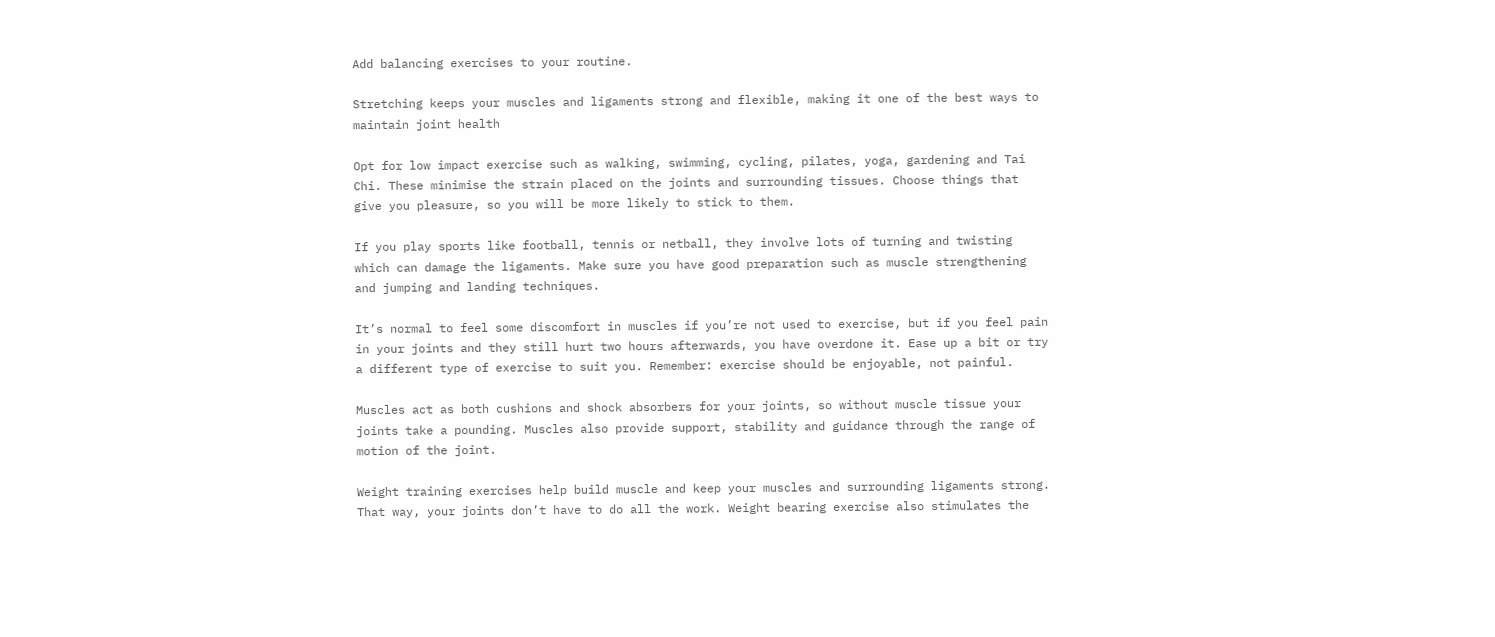Add balancing exercises to your routine.

Stretching keeps your muscles and ligaments strong and flexible, making it one of the best ways to maintain joint health

Opt for low impact exercise such as walking, swimming, cycling, pilates, yoga, gardening and Tai Chi. These minimise the strain placed on the joints and surrounding tissues. Choose things that give you pleasure, so you will be more likely to stick to them.

If you play sports like football, tennis or netball, they involve lots of turning and twisting which can damage the ligaments. Make sure you have good preparation such as muscle strengthening and jumping and landing techniques.

It’s normal to feel some discomfort in muscles if you’re not used to exercise, but if you feel pain in your joints and they still hurt two hours afterwards, you have overdone it. Ease up a bit or try a different type of exercise to suit you. Remember: exercise should be enjoyable, not painful.

Muscles act as both cushions and shock absorbers for your joints, so without muscle tissue your joints take a pounding. Muscles also provide support, stability and guidance through the range of motion of the joint.

Weight training exercises help build muscle and keep your muscles and surrounding ligaments strong. That way, your joints don’t have to do all the work. Weight bearing exercise also stimulates the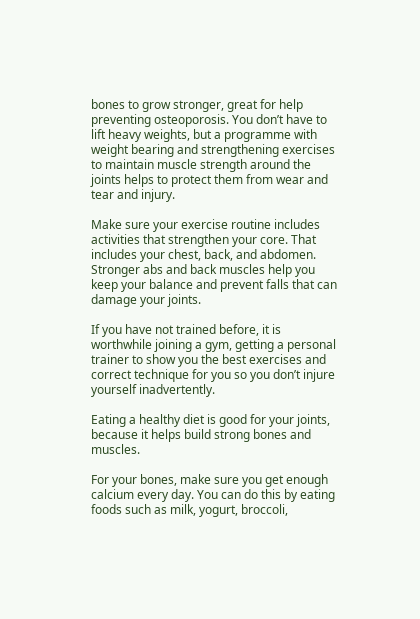bones to grow stronger, great for help preventing osteoporosis. You don’t have to lift heavy weights, but a programme with weight bearing and strengthening exercises to maintain muscle strength around the joints helps to protect them from wear and tear and injury.

Make sure your exercise routine includes activities that strengthen your core. That includes your chest, back, and abdomen. Stronger abs and back muscles help you keep your balance and prevent falls that can damage your joints.

If you have not trained before, it is worthwhile joining a gym, getting a personal trainer to show you the best exercises and correct technique for you so you don’t injure yourself inadvertently.

Eating a healthy diet is good for your joints, because it helps build strong bones and muscles.

For your bones, make sure you get enough calcium every day. You can do this by eating foods such as milk, yogurt, broccoli,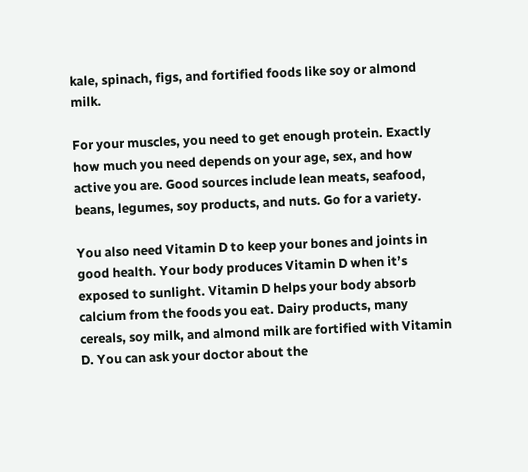kale, spinach, figs, and fortified foods like soy or almond milk.

For your muscles, you need to get enough protein. Exactly how much you need depends on your age, sex, and how active you are. Good sources include lean meats, seafood, beans, legumes, soy products, and nuts. Go for a variety.

You also need Vitamin D to keep your bones and joints in good health. Your body produces Vitamin D when it’s exposed to sunlight. Vitamin D helps your body absorb calcium from the foods you eat. Dairy products, many cereals, soy milk, and almond milk are fortified with Vitamin D. You can ask your doctor about the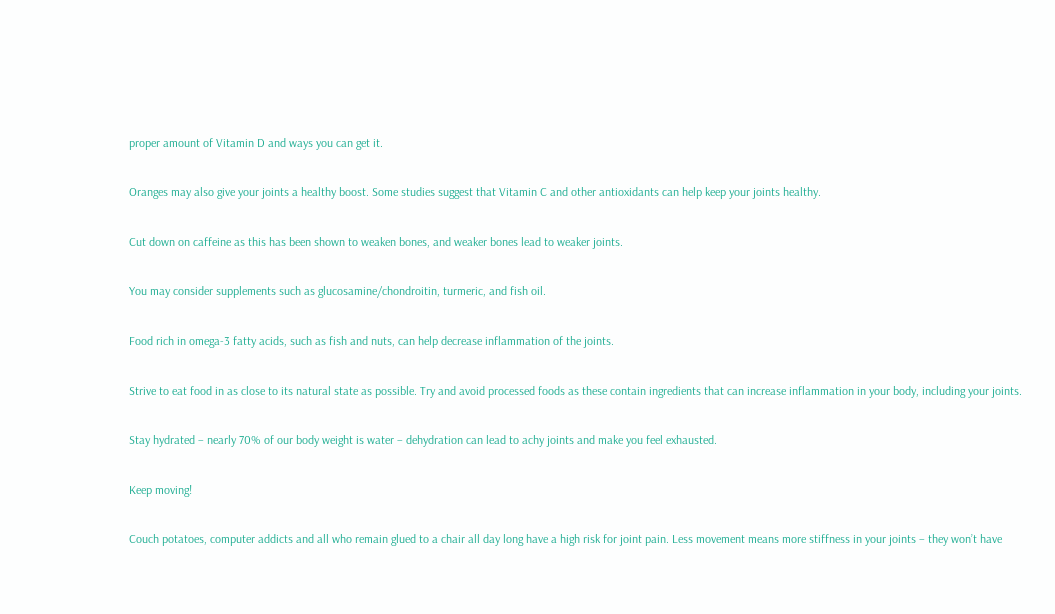proper amount of Vitamin D and ways you can get it.

Oranges may also give your joints a healthy boost. Some studies suggest that Vitamin C and other antioxidants can help keep your joints healthy.

Cut down on caffeine as this has been shown to weaken bones, and weaker bones lead to weaker joints.

You may consider supplements such as glucosamine/chondroitin, turmeric, and fish oil.

Food rich in omega-3 fatty acids, such as fish and nuts, can help decrease inflammation of the joints.

Strive to eat food in as close to its natural state as possible. Try and avoid processed foods as these contain ingredients that can increase inflammation in your body, including your joints.

Stay hydrated – nearly 70% of our body weight is water – dehydration can lead to achy joints and make you feel exhausted.

Keep moving!

Couch potatoes, computer addicts and all who remain glued to a chair all day long have a high risk for joint pain. Less movement means more stiffness in your joints – they won’t have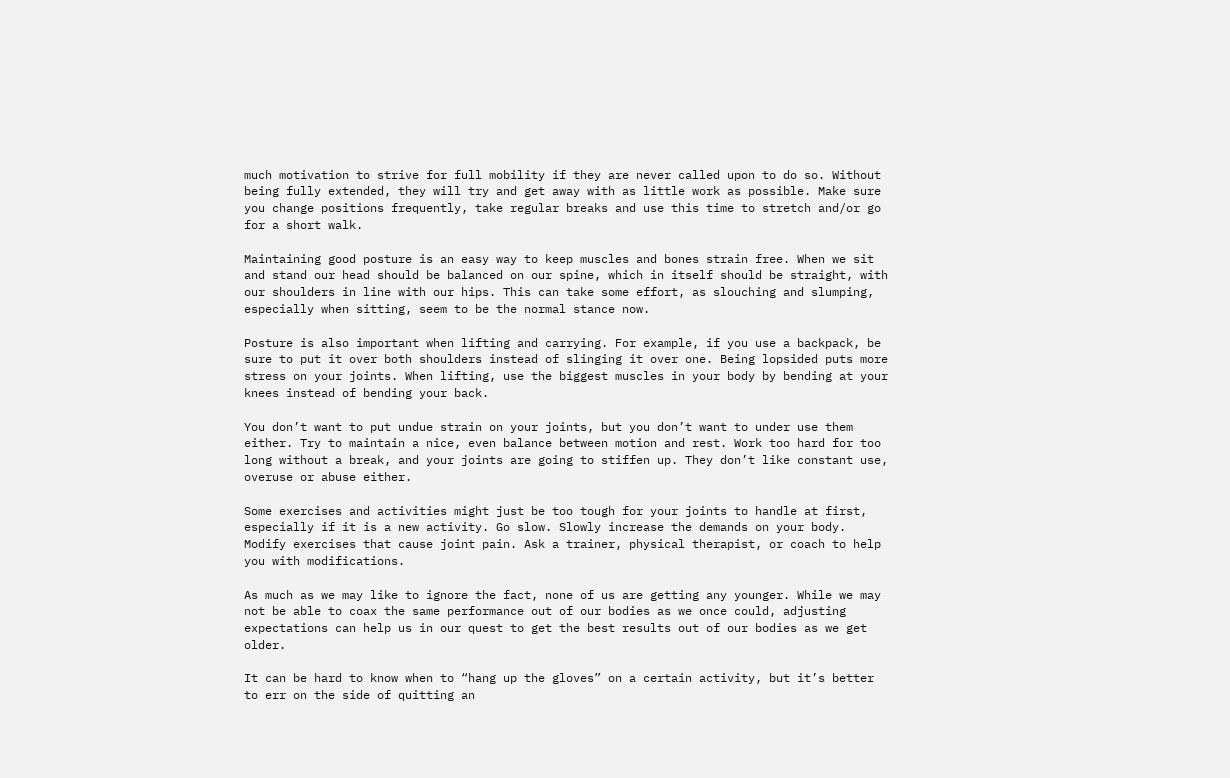much motivation to strive for full mobility if they are never called upon to do so. Without being fully extended, they will try and get away with as little work as possible. Make sure you change positions frequently, take regular breaks and use this time to stretch and/or go for a short walk.

Maintaining good posture is an easy way to keep muscles and bones strain free. When we sit and stand our head should be balanced on our spine, which in itself should be straight, with our shoulders in line with our hips. This can take some effort, as slouching and slumping, especially when sitting, seem to be the normal stance now.

Posture is also important when lifting and carrying. For example, if you use a backpack, be sure to put it over both shoulders instead of slinging it over one. Being lopsided puts more stress on your joints. When lifting, use the biggest muscles in your body by bending at your knees instead of bending your back.

You don’t want to put undue strain on your joints, but you don’t want to under use them either. Try to maintain a nice, even balance between motion and rest. Work too hard for too long without a break, and your joints are going to stiffen up. They don’t like constant use, overuse or abuse either.

Some exercises and activities might just be too tough for your joints to handle at first, especially if it is a new activity. Go slow. Slowly increase the demands on your body. Modify exercises that cause joint pain. Ask a trainer, physical therapist, or coach to help you with modifications.

As much as we may like to ignore the fact, none of us are getting any younger. While we may not be able to coax the same performance out of our bodies as we once could, adjusting expectations can help us in our quest to get the best results out of our bodies as we get older.

It can be hard to know when to “hang up the gloves” on a certain activity, but it’s better to err on the side of quitting an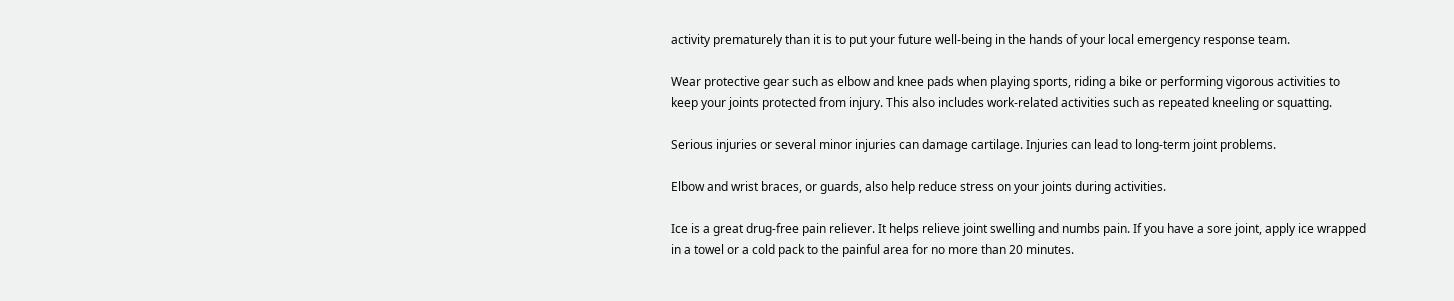activity prematurely than it is to put your future well-being in the hands of your local emergency response team.

Wear protective gear such as elbow and knee pads when playing sports, riding a bike or performing vigorous activities to keep your joints protected from injury. This also includes work-related activities such as repeated kneeling or squatting.

Serious injuries or several minor injuries can damage cartilage. Injuries can lead to long-term joint problems.

Elbow and wrist braces, or guards, also help reduce stress on your joints during activities.

Ice is a great drug-free pain reliever. It helps relieve joint swelling and numbs pain. If you have a sore joint, apply ice wrapped in a towel or a cold pack to the painful area for no more than 20 minutes.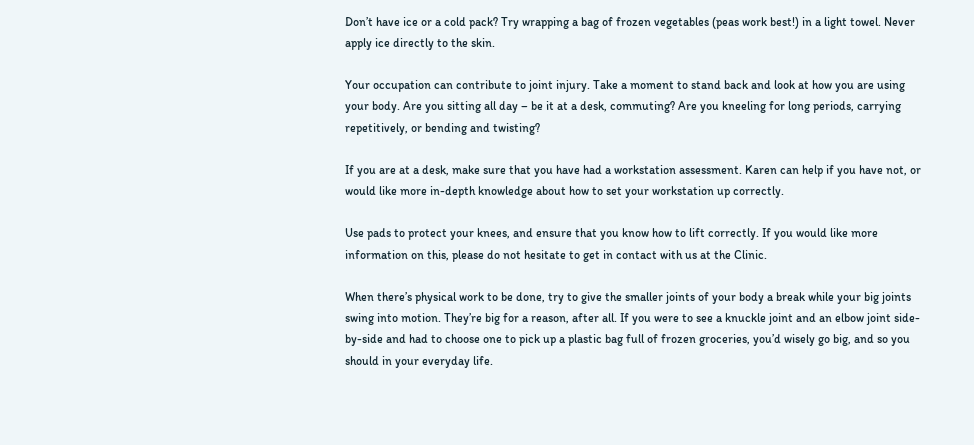Don’t have ice or a cold pack? Try wrapping a bag of frozen vegetables (peas work best!) in a light towel. Never apply ice directly to the skin.

Your occupation can contribute to joint injury. Take a moment to stand back and look at how you are using your body. Are you sitting all day – be it at a desk, commuting? Are you kneeling for long periods, carrying repetitively, or bending and twisting?

If you are at a desk, make sure that you have had a workstation assessment. Karen can help if you have not, or would like more in-depth knowledge about how to set your workstation up correctly.

Use pads to protect your knees, and ensure that you know how to lift correctly. If you would like more information on this, please do not hesitate to get in contact with us at the Clinic.

When there’s physical work to be done, try to give the smaller joints of your body a break while your big joints swing into motion. They’re big for a reason, after all. If you were to see a knuckle joint and an elbow joint side-by-side and had to choose one to pick up a plastic bag full of frozen groceries, you’d wisely go big, and so you should in your everyday life.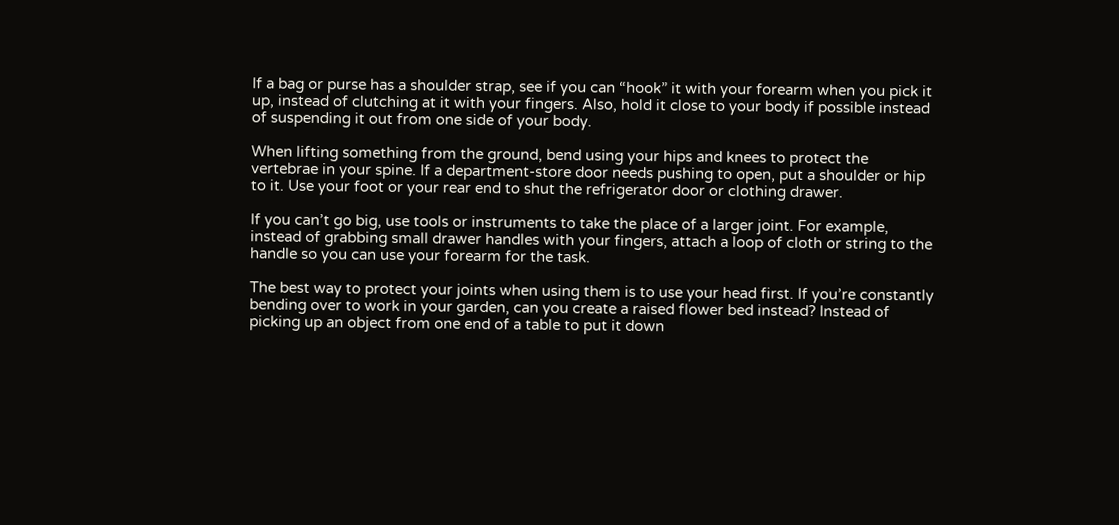If a bag or purse has a shoulder strap, see if you can “hook” it with your forearm when you pick it up, instead of clutching at it with your fingers. Also, hold it close to your body if possible instead of suspending it out from one side of your body.

When lifting something from the ground, bend using your hips and knees to protect the vertebrae in your spine. If a department-store door needs pushing to open, put a shoulder or hip to it. Use your foot or your rear end to shut the refrigerator door or clothing drawer.

If you can’t go big, use tools or instruments to take the place of a larger joint. For example, instead of grabbing small drawer handles with your fingers, attach a loop of cloth or string to the handle so you can use your forearm for the task.

The best way to protect your joints when using them is to use your head first. If you’re constantly bending over to work in your garden, can you create a raised flower bed instead? Instead of picking up an object from one end of a table to put it down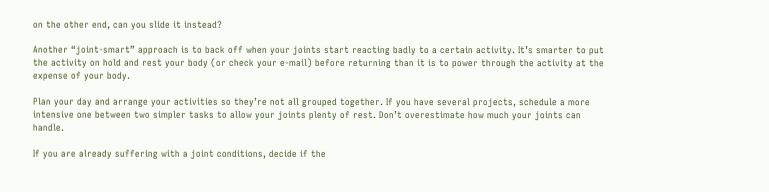on the other end, can you slide it instead?

Another “joint-smart” approach is to back off when your joints start reacting badly to a certain activity. It’s smarter to put the activity on hold and rest your body (or check your e-mail) before returning than it is to power through the activity at the expense of your body.

Plan your day and arrange your activities so they’re not all grouped together. If you have several projects, schedule a more intensive one between two simpler tasks to allow your joints plenty of rest. Don’t overestimate how much your joints can handle.

If you are already suffering with a joint conditions, decide if the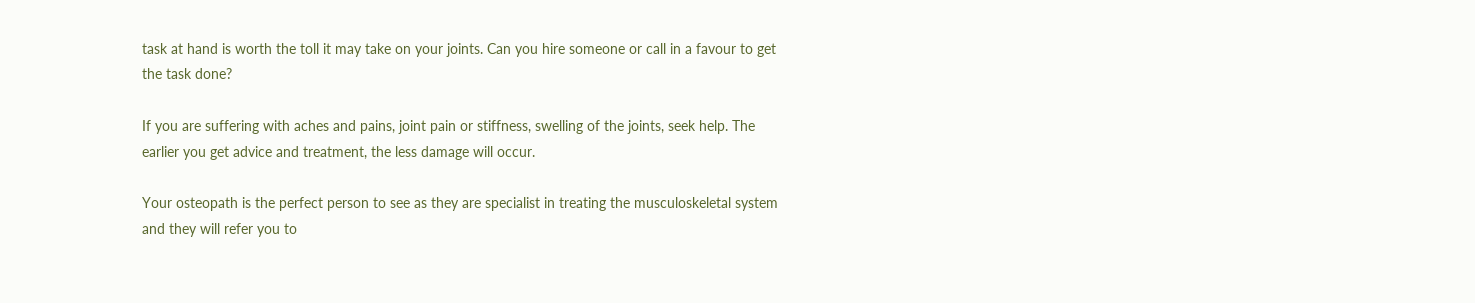task at hand is worth the toll it may take on your joints. Can you hire someone or call in a favour to get the task done?

If you are suffering with aches and pains, joint pain or stiffness, swelling of the joints, seek help. The earlier you get advice and treatment, the less damage will occur.

Your osteopath is the perfect person to see as they are specialist in treating the musculoskeletal system and they will refer you to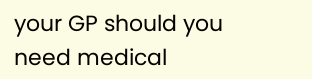your GP should you need medical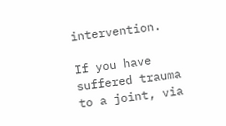intervention.

If you have suffered trauma to a joint, via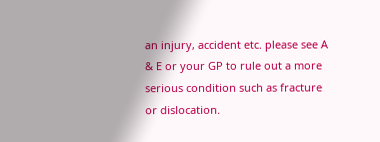an injury, accident etc. please see A & E or your GP to rule out a more serious condition such as fracture or dislocation.